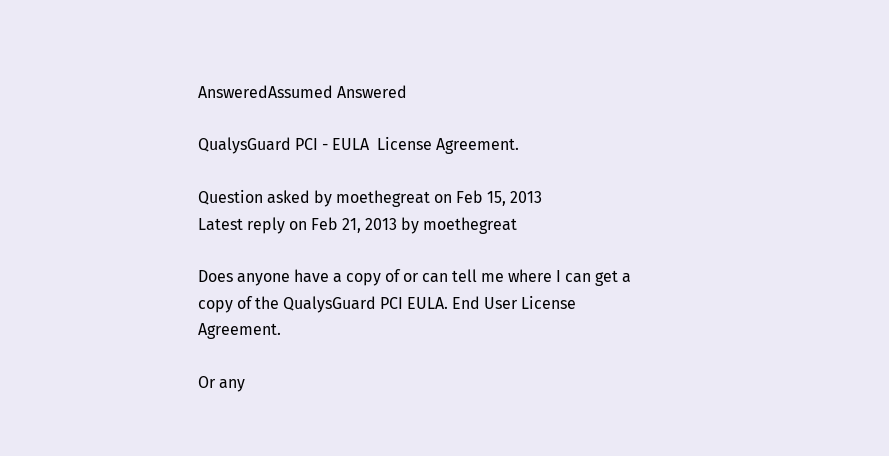AnsweredAssumed Answered

QualysGuard PCI - EULA  License Agreement.

Question asked by moethegreat on Feb 15, 2013
Latest reply on Feb 21, 2013 by moethegreat

Does anyone have a copy of or can tell me where I can get a copy of the QualysGuard PCI EULA. End User License Agreement.

Or any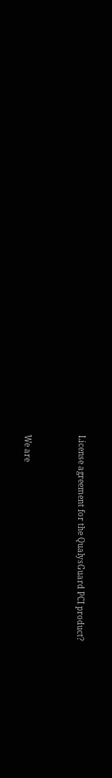License agreement for the QualysGuard PCI product?


We are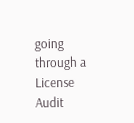going through a License Audit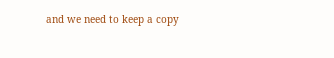and we need to keep a copy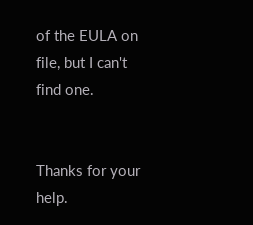of the EULA on file, but I can't find one.


Thanks for your help.